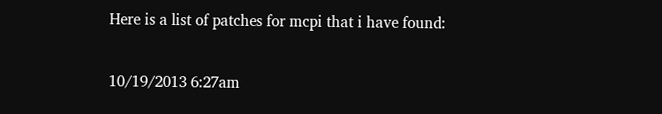Here is a list of patches for mcpi that i have found:

10/19/2013 6:27am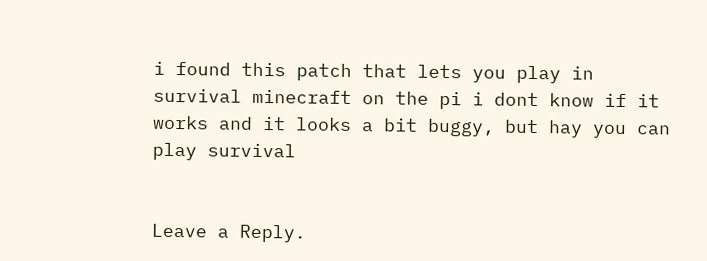i found this patch that lets you play in survival minecraft on the pi i dont know if it works and it looks a bit buggy, but hay you can play survival


Leave a Reply.